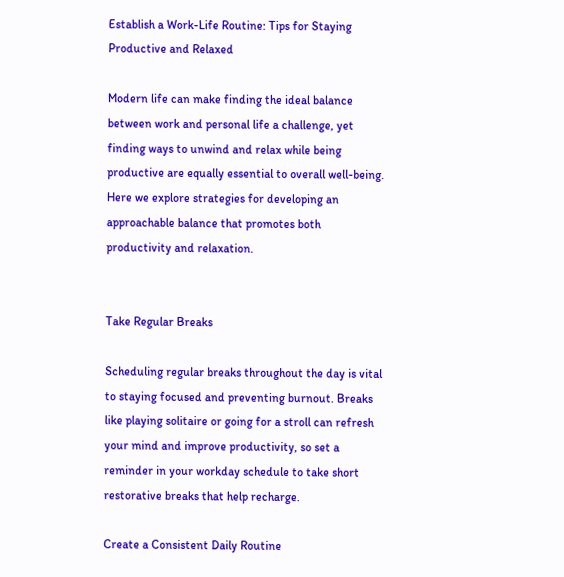Establish a Work-Life Routine: Tips for Staying Productive and Relaxed

Modern life can make finding the ideal balance between work and personal life a challenge, yet finding ways to unwind and relax while being productive are equally essential to overall well-being. Here we explore strategies for developing an approachable balance that promotes both productivity and relaxation.


Take Regular Breaks

Scheduling regular breaks throughout the day is vital to staying focused and preventing burnout. Breaks like playing solitaire or going for a stroll can refresh your mind and improve productivity, so set a reminder in your workday schedule to take short restorative breaks that help recharge.

Create a Consistent Daily Routine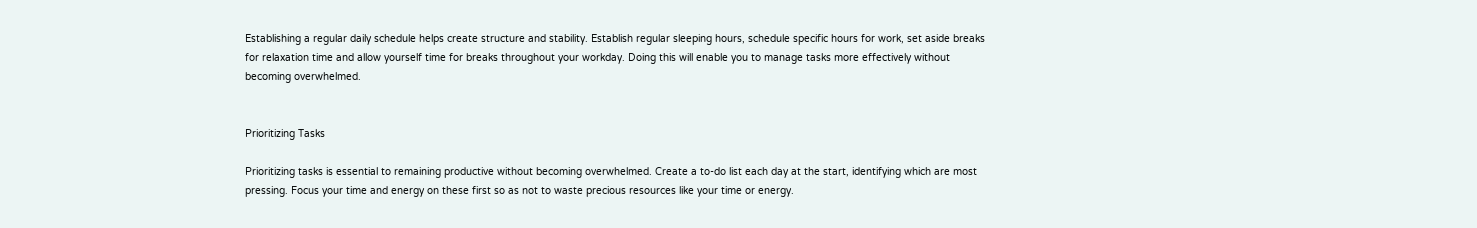Establishing a regular daily schedule helps create structure and stability. Establish regular sleeping hours, schedule specific hours for work, set aside breaks for relaxation time and allow yourself time for breaks throughout your workday. Doing this will enable you to manage tasks more effectively without becoming overwhelmed.


Prioritizing Tasks

Prioritizing tasks is essential to remaining productive without becoming overwhelmed. Create a to-do list each day at the start, identifying which are most pressing. Focus your time and energy on these first so as not to waste precious resources like your time or energy.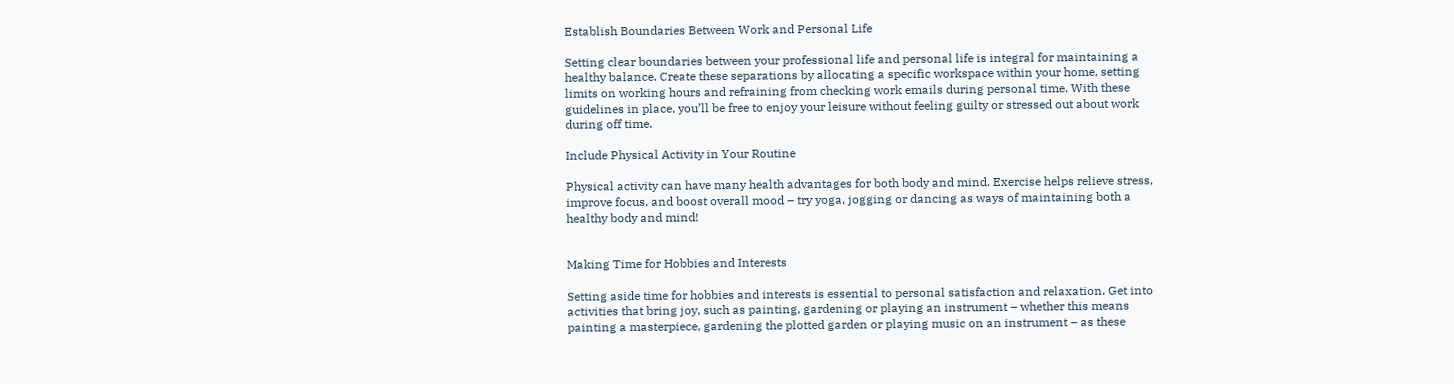Establish Boundaries Between Work and Personal Life

Setting clear boundaries between your professional life and personal life is integral for maintaining a healthy balance. Create these separations by allocating a specific workspace within your home, setting limits on working hours and refraining from checking work emails during personal time. With these guidelines in place, you’ll be free to enjoy your leisure without feeling guilty or stressed out about work during off time.

Include Physical Activity in Your Routine

Physical activity can have many health advantages for both body and mind. Exercise helps relieve stress, improve focus, and boost overall mood – try yoga, jogging or dancing as ways of maintaining both a healthy body and mind!


Making Time for Hobbies and Interests

Setting aside time for hobbies and interests is essential to personal satisfaction and relaxation. Get into activities that bring joy, such as painting, gardening or playing an instrument – whether this means painting a masterpiece, gardening the plotted garden or playing music on an instrument – as these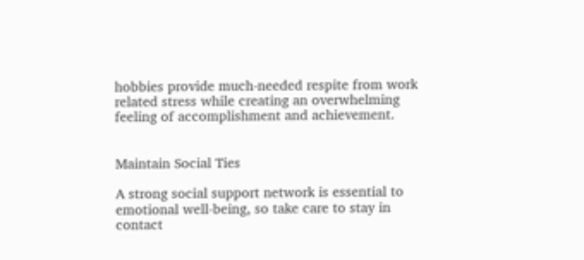hobbies provide much-needed respite from work related stress while creating an overwhelming feeling of accomplishment and achievement.


Maintain Social Ties

A strong social support network is essential to emotional well-being, so take care to stay in contact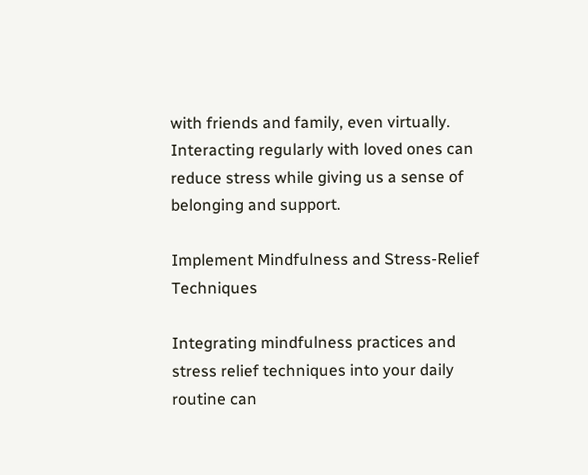with friends and family, even virtually. Interacting regularly with loved ones can reduce stress while giving us a sense of belonging and support.

Implement Mindfulness and Stress-Relief Techniques

Integrating mindfulness practices and stress relief techniques into your daily routine can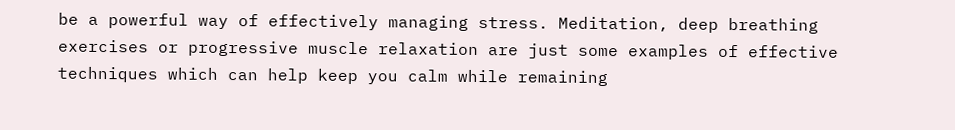be a powerful way of effectively managing stress. Meditation, deep breathing exercises or progressive muscle relaxation are just some examples of effective techniques which can help keep you calm while remaining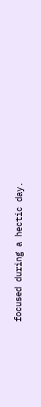focused during a hectic day.